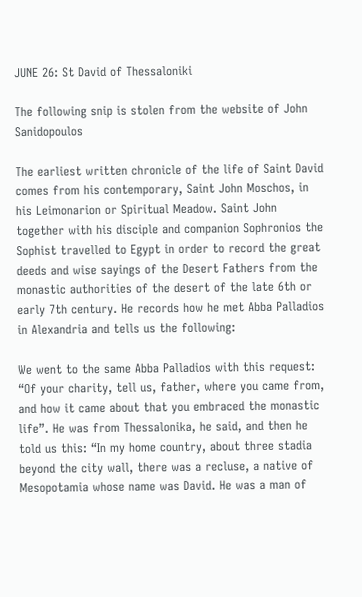JUNE 26: St David of Thessaloniki

The following snip is stolen from the website of John Sanidopoulos

The earliest written chronicle of the life of Saint David comes from his contemporary, Saint John Moschos, in his Leimonarion or Spiritual Meadow. Saint John together with his disciple and companion Sophronios the Sophist travelled to Egypt in order to record the great deeds and wise sayings of the Desert Fathers from the monastic authorities of the desert of the late 6th or early 7th century. He records how he met Abba Palladios in Alexandria and tells us the following:

We went to the same Abba Palladios with this request: “Of your charity, tell us, father, where you came from, and how it came about that you embraced the monastic life”. He was from Thessalonika, he said, and then he told us this: “In my home country, about three stadia beyond the city wall, there was a recluse, a native of Mesopotamia whose name was David. He was a man of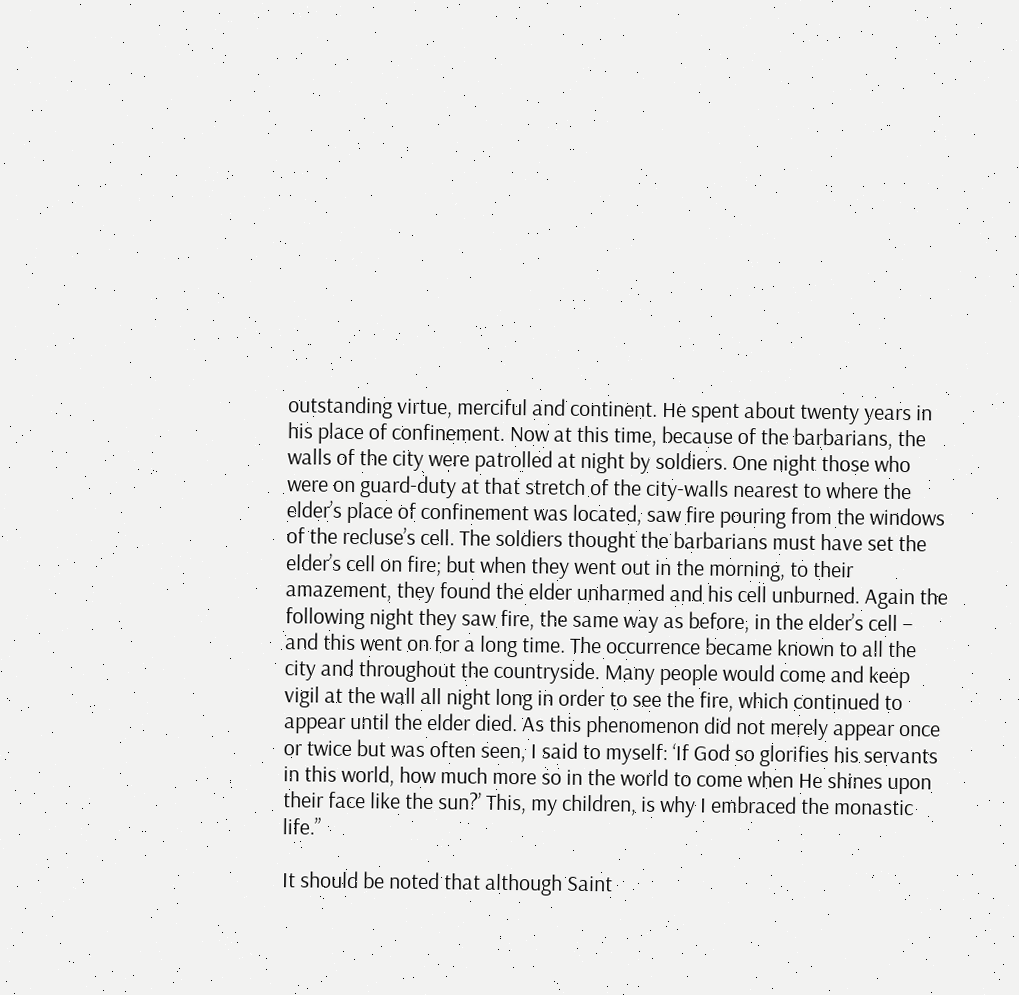outstanding virtue, merciful and continent. He spent about twenty years in his place of confinement. Now at this time, because of the barbarians, the walls of the city were patrolled at night by soldiers. One night those who were on guard-duty at that stretch of the city-walls nearest to where the elder’s place of confinement was located, saw fire pouring from the windows of the recluse’s cell. The soldiers thought the barbarians must have set the elder’s cell on fire; but when they went out in the morning, to their amazement, they found the elder unharmed and his cell unburned. Again the following night they saw fire, the same way as before, in the elder’s cell – and this went on for a long time. The occurrence became known to all the city and throughout the countryside. Many people would come and keep vigil at the wall all night long in order to see the fire, which continued to appear until the elder died. As this phenomenon did not merely appear once or twice but was often seen, I said to myself: ‘If God so glorifies his servants in this world, how much more so in the world to come when He shines upon their face like the sun?’ This, my children, is why I embraced the monastic life.”

It should be noted that although Saint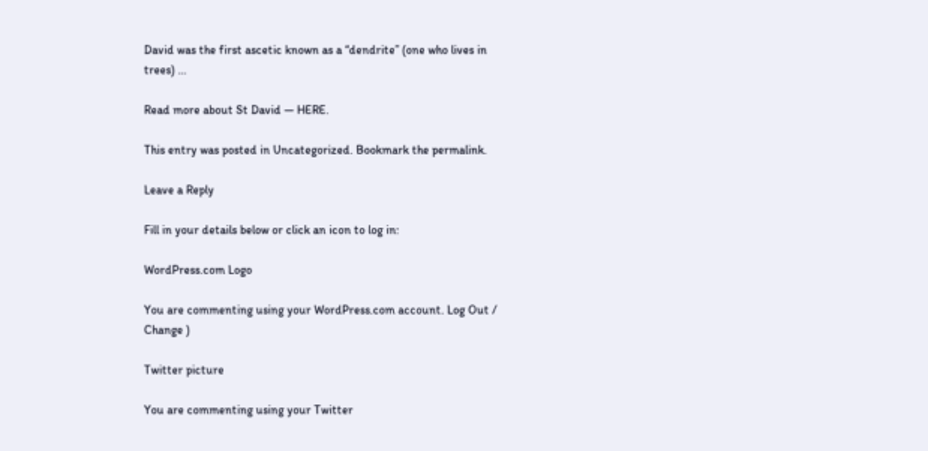David was the first ascetic known as a “dendrite” (one who lives in trees) …

Read more about St David — HERE.

This entry was posted in Uncategorized. Bookmark the permalink.

Leave a Reply

Fill in your details below or click an icon to log in:

WordPress.com Logo

You are commenting using your WordPress.com account. Log Out /  Change )

Twitter picture

You are commenting using your Twitter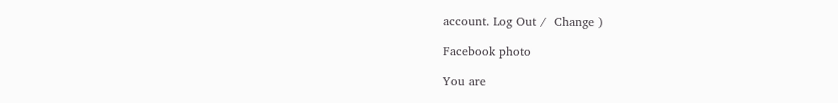account. Log Out /  Change )

Facebook photo

You are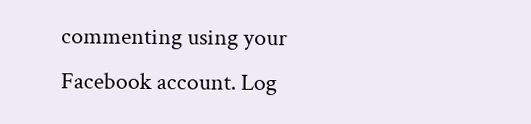commenting using your Facebook account. Log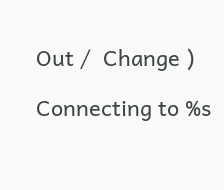Out /  Change )

Connecting to %s